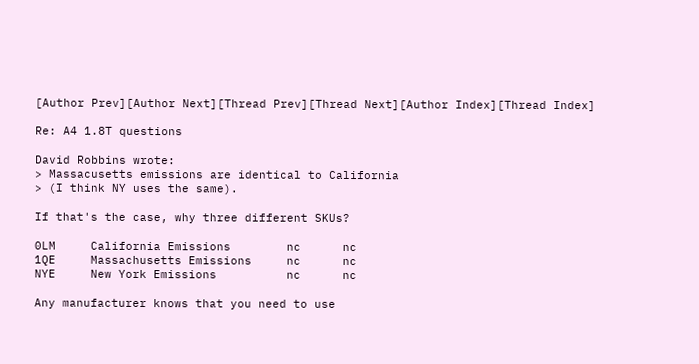[Author Prev][Author Next][Thread Prev][Thread Next][Author Index][Thread Index]

Re: A4 1.8T questions

David Robbins wrote:
> Massacusetts emissions are identical to California
> (I think NY uses the same).

If that's the case, why three different SKUs?

0LM     California Emissions        nc      nc
1QE     Massachusetts Emissions     nc      nc
NYE     New York Emissions          nc      nc

Any manufacturer knows that you need to use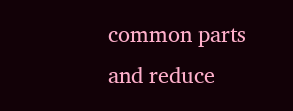common parts
and reduce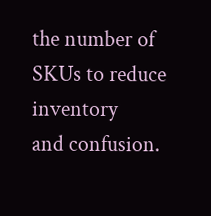the number of SKUs to reduce inventory
and confusion.